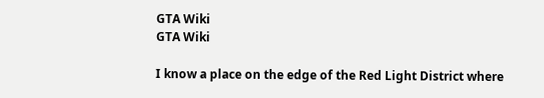GTA Wiki
GTA Wiki

I know a place on the edge of the Red Light District where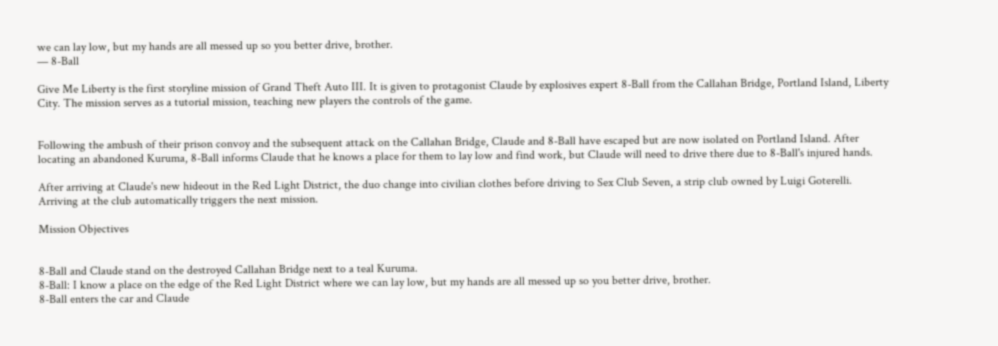we can lay low, but my hands are all messed up so you better drive, brother.
— 8-Ball

Give Me Liberty is the first storyline mission of Grand Theft Auto III. It is given to protagonist Claude by explosives expert 8-Ball from the Callahan Bridge, Portland Island, Liberty City. The mission serves as a tutorial mission, teaching new players the controls of the game.


Following the ambush of their prison convoy and the subsequent attack on the Callahan Bridge, Claude and 8-Ball have escaped but are now isolated on Portland Island. After locating an abandoned Kuruma, 8-Ball informs Claude that he knows a place for them to lay low and find work, but Claude will need to drive there due to 8-Ball's injured hands.

After arriving at Claude's new hideout in the Red Light District, the duo change into civilian clothes before driving to Sex Club Seven, a strip club owned by Luigi Goterelli. Arriving at the club automatically triggers the next mission.

Mission Objectives


8-Ball and Claude stand on the destroyed Callahan Bridge next to a teal Kuruma.
8-Ball: I know a place on the edge of the Red Light District where we can lay low, but my hands are all messed up so you better drive, brother.
8-Ball enters the car and Claude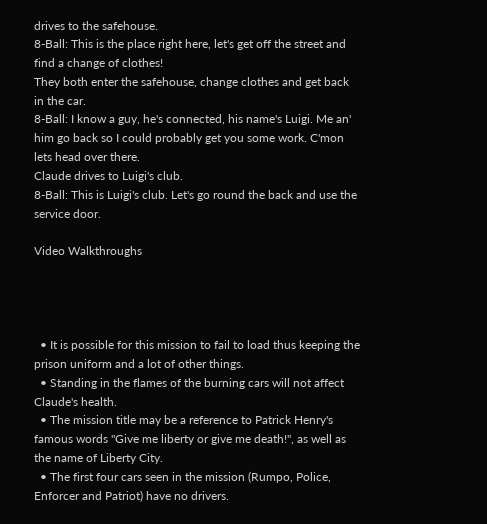drives to the safehouse.
8-Ball: This is the place right here, let's get off the street and find a change of clothes!
They both enter the safehouse, change clothes and get back in the car.
8-Ball: I know a guy, he's connected, his name's Luigi. Me an' him go back so I could probably get you some work. C'mon lets head over there.
Claude drives to Luigi's club.
8-Ball: This is Luigi's club. Let's go round the back and use the service door.

Video Walkthroughs




  • It is possible for this mission to fail to load thus keeping the prison uniform and a lot of other things.
  • Standing in the flames of the burning cars will not affect Claude's health.
  • The mission title may be a reference to Patrick Henry's famous words "Give me liberty or give me death!", as well as the name of Liberty City.
  • The first four cars seen in the mission (Rumpo, Police, Enforcer and Patriot) have no drivers.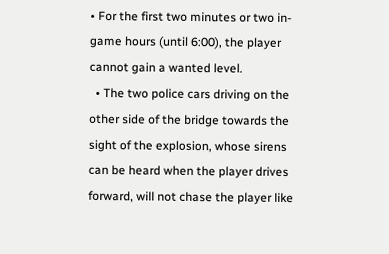• For the first two minutes or two in-game hours (until 6:00), the player cannot gain a wanted level.
  • The two police cars driving on the other side of the bridge towards the sight of the explosion, whose sirens can be heard when the player drives forward, will not chase the player like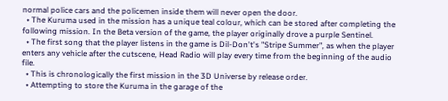normal police cars and the policemen inside them will never open the door.
  • The Kuruma used in the mission has a unique teal colour, which can be stored after completing the following mission. In the Beta version of the game, the player originally drove a purple Sentinel.
  • The first song that the player listens in the game is Dil-Don't's "Stripe Summer", as when the player enters any vehicle after the cutscene, Head Radio will play every time from the beginning of the audio file.
  • This is chronologically the first mission in the 3D Universe by release order.
  • Attempting to store the Kuruma in the garage of the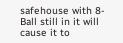safehouse with 8-Ball still in it will cause it to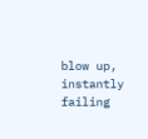blow up, instantly failing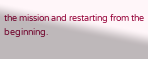the mission and restarting from the beginning.